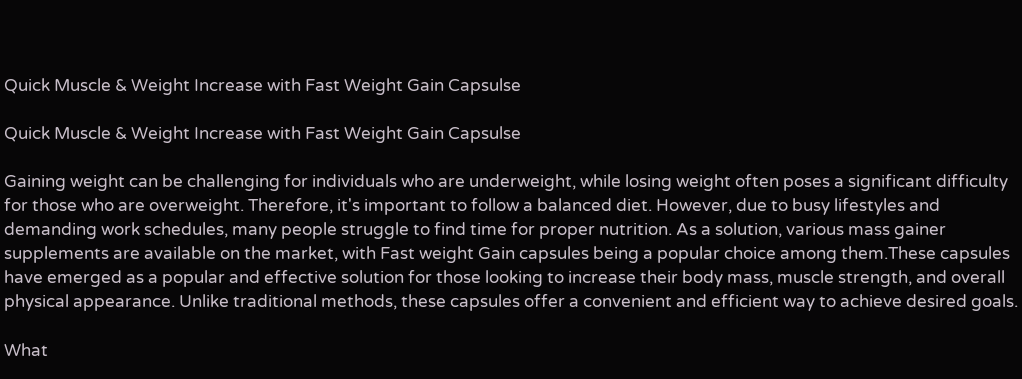Quick Muscle & Weight Increase with Fast Weight Gain Capsulse

Quick Muscle & Weight Increase with Fast Weight Gain Capsulse

Gaining weight can be challenging for individuals who are underweight, while losing weight often poses a significant difficulty for those who are overweight. Therefore, it's important to follow a balanced diet. However, due to busy lifestyles and demanding work schedules, many people struggle to find time for proper nutrition. As a solution, various mass gainer supplements are available on the market, with Fast weight Gain capsules being a popular choice among them.These capsules have emerged as a popular and effective solution for those looking to increase their body mass, muscle strength, and overall physical appearance. Unlike traditional methods, these capsules offer a convenient and efficient way to achieve desired goals.

What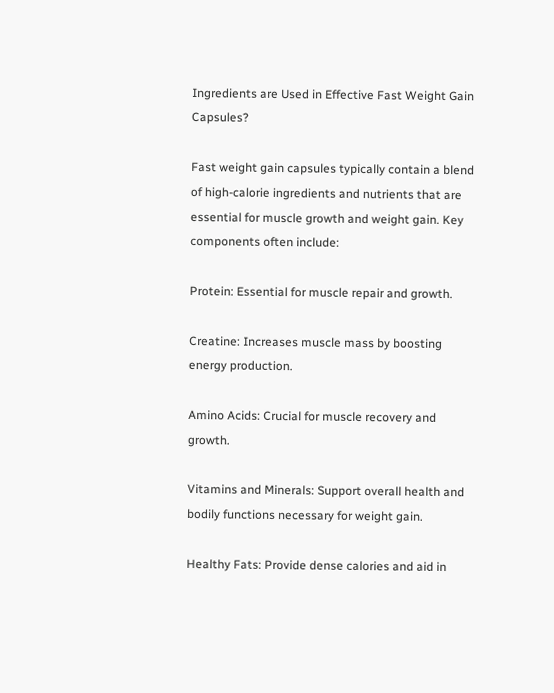Ingredients are Used in Effective Fast Weight Gain Capsules?

Fast weight gain capsules typically contain a blend of high-calorie ingredients and nutrients that are essential for muscle growth and weight gain. Key components often include:

Protein: Essential for muscle repair and growth.

Creatine: Increases muscle mass by boosting energy production.

Amino Acids: Crucial for muscle recovery and growth.

Vitamins and Minerals: Support overall health and bodily functions necessary for weight gain.

Healthy Fats: Provide dense calories and aid in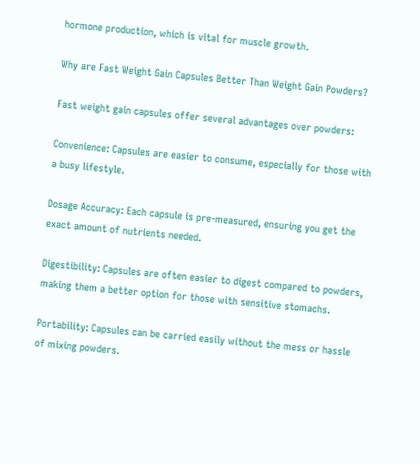hormone production, which is vital for muscle growth.

Why are Fast Weight Gain Capsules Better Than Weight Gain Powders?

Fast weight gain capsules offer several advantages over powders:

Convenience: Capsules are easier to consume, especially for those with a busy lifestyle.

Dosage Accuracy: Each capsule is pre-measured, ensuring you get the exact amount of nutrients needed.

Digestibility: Capsules are often easier to digest compared to powders, making them a better option for those with sensitive stomachs.

Portability: Capsules can be carried easily without the mess or hassle of mixing powders.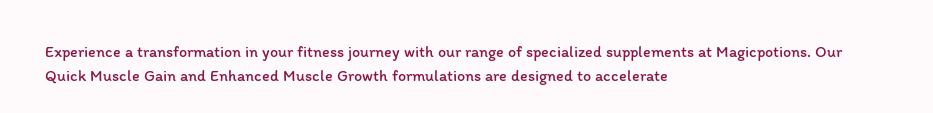Experience a transformation in your fitness journey with our range of specialized supplements at Magicpotions. Our Quick Muscle Gain and Enhanced Muscle Growth formulations are designed to accelerate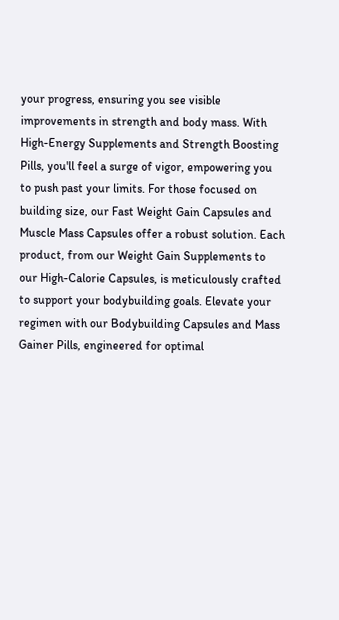your progress, ensuring you see visible improvements in strength and body mass. With High-Energy Supplements and Strength Boosting Pills, you'll feel a surge of vigor, empowering you to push past your limits. For those focused on building size, our Fast Weight Gain Capsules and Muscle Mass Capsules offer a robust solution. Each product, from our Weight Gain Supplements to our High-Calorie Capsules, is meticulously crafted to support your bodybuilding goals. Elevate your regimen with our Bodybuilding Capsules and Mass Gainer Pills, engineered for optimal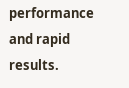performance and rapid results.